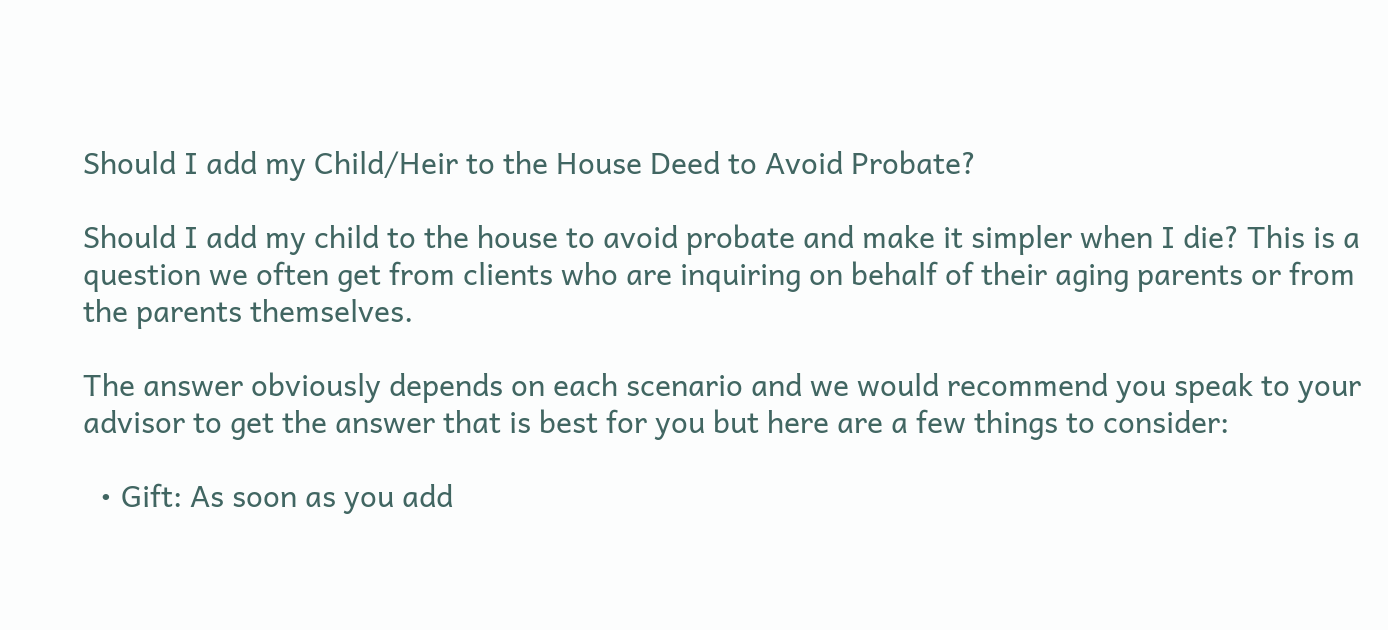Should I add my Child/Heir to the House Deed to Avoid Probate?

Should I add my child to the house to avoid probate and make it simpler when I die? This is a question we often get from clients who are inquiring on behalf of their aging parents or from the parents themselves.

The answer obviously depends on each scenario and we would recommend you speak to your advisor to get the answer that is best for you but here are a few things to consider:

  • Gift: As soon as you add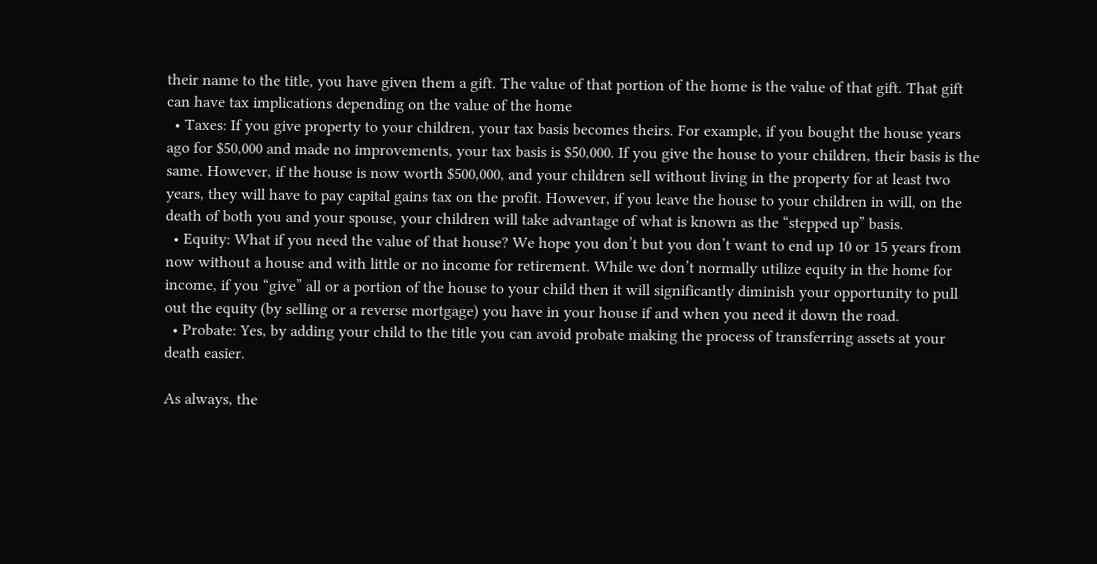their name to the title, you have given them a gift. The value of that portion of the home is the value of that gift. That gift can have tax implications depending on the value of the home
  • Taxes: If you give property to your children, your tax basis becomes theirs. For example, if you bought the house years ago for $50,000 and made no improvements, your tax basis is $50,000. If you give the house to your children, their basis is the same. However, if the house is now worth $500,000, and your children sell without living in the property for at least two years, they will have to pay capital gains tax on the profit. However, if you leave the house to your children in will, on the death of both you and your spouse, your children will take advantage of what is known as the “stepped up” basis.
  • Equity: What if you need the value of that house? We hope you don’t but you don’t want to end up 10 or 15 years from now without a house and with little or no income for retirement. While we don’t normally utilize equity in the home for income, if you “give” all or a portion of the house to your child then it will significantly diminish your opportunity to pull out the equity (by selling or a reverse mortgage) you have in your house if and when you need it down the road.
  • Probate: Yes, by adding your child to the title you can avoid probate making the process of transferring assets at your death easier.

As always, the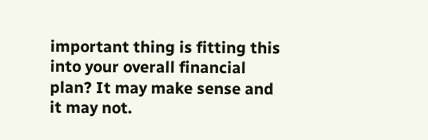important thing is fitting this into your overall financial plan? It may make sense and it may not.